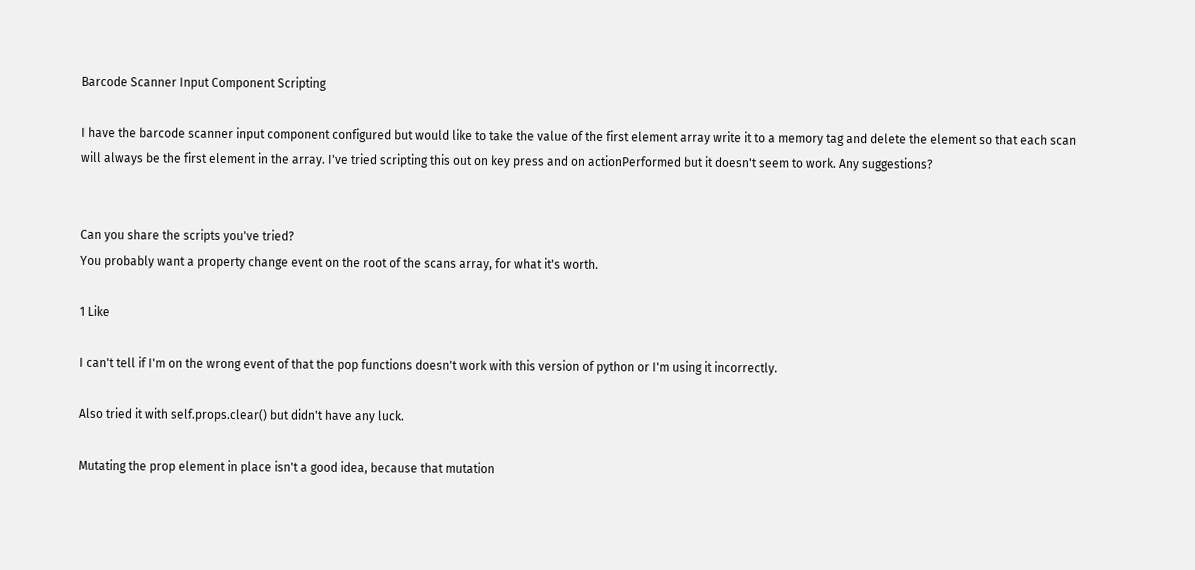Barcode Scanner Input Component Scripting

I have the barcode scanner input component configured but would like to take the value of the first element array write it to a memory tag and delete the element so that each scan will always be the first element in the array. I've tried scripting this out on key press and on actionPerformed but it doesn't seem to work. Any suggestions?


Can you share the scripts you've tried?
You probably want a property change event on the root of the scans array, for what it's worth.

1 Like

I can't tell if I'm on the wrong event of that the pop functions doesn't work with this version of python or I'm using it incorrectly.

Also tried it with self.props.clear() but didn't have any luck.

Mutating the prop element in place isn't a good idea, because that mutation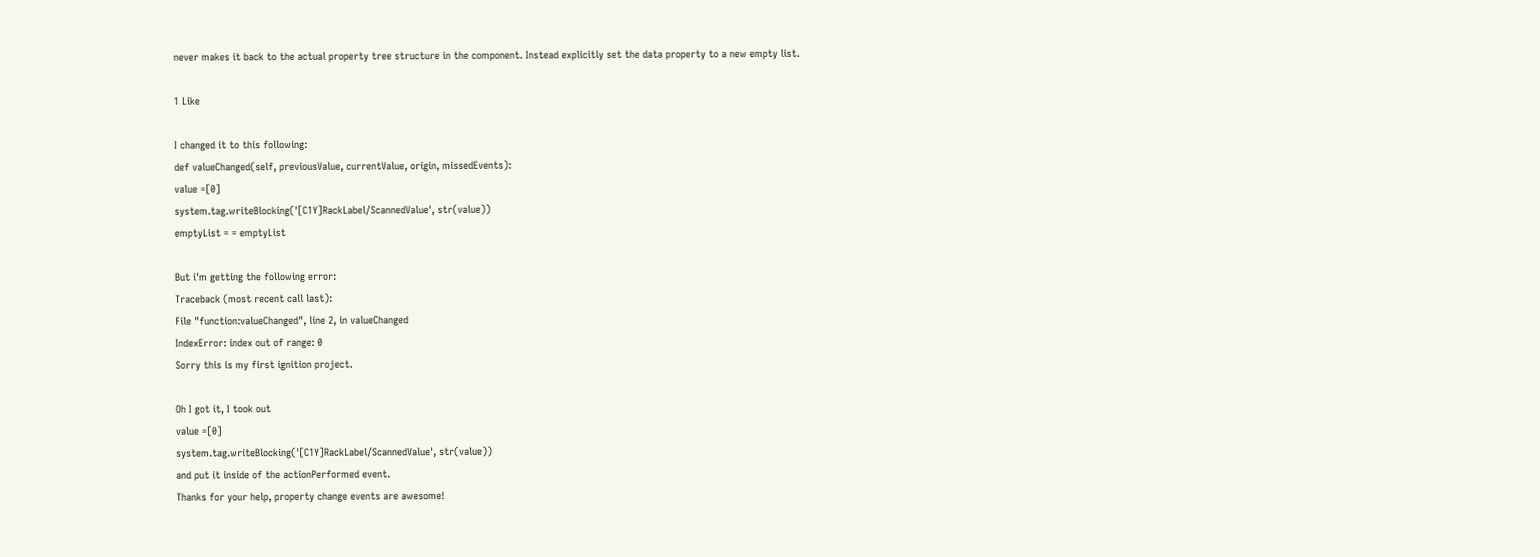never makes it back to the actual property tree structure in the component. Instead explicitly set the data property to a new empty list.

1 Like

I changed it to this following:
def valueChanged(self, previousValue, currentValue, origin, missedEvents):
value =[0]
system.tag.writeBlocking('[C1Y]RackLabel/ScannedValue', str(value))
emptyList = = emptyList

But i'm getting the following error:
Traceback (most recent call last):
File "function:valueChanged", line 2, in valueChanged
IndexError: index out of range: 0
Sorry this is my first ignition project.

Oh I got it, I took out
value =[0]
system.tag.writeBlocking('[C1Y]RackLabel/ScannedValue', str(value))
and put it inside of the actionPerformed event.
Thanks for your help, property change events are awesome!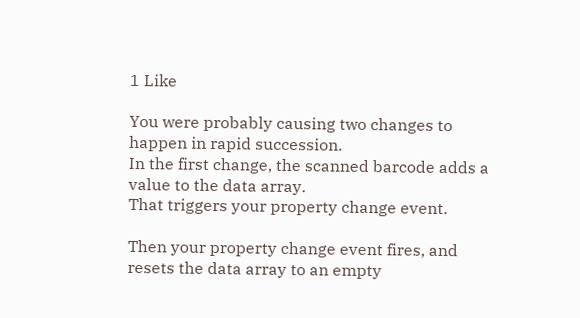1 Like

You were probably causing two changes to happen in rapid succession.
In the first change, the scanned barcode adds a value to the data array.
That triggers your property change event.

Then your property change event fires, and resets the data array to an empty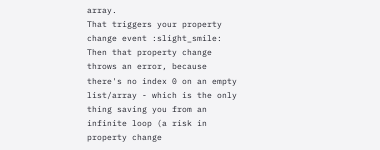array.
That triggers your property change event :slight_smile:
Then that property change throws an error, because there's no index 0 on an empty list/array - which is the only thing saving you from an infinite loop (a risk in property change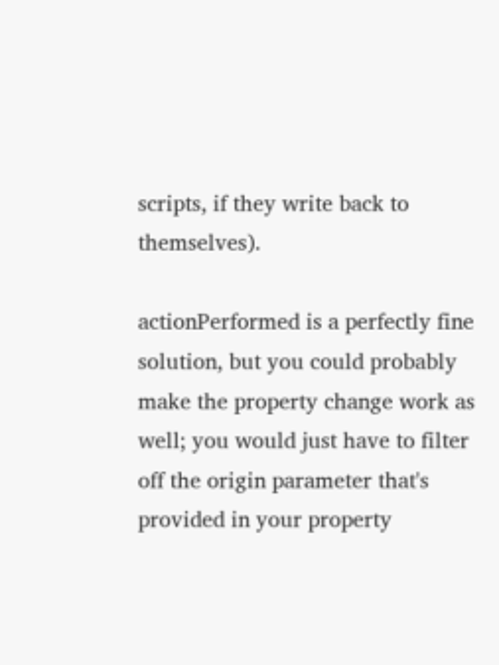scripts, if they write back to themselves).

actionPerformed is a perfectly fine solution, but you could probably make the property change work as well; you would just have to filter off the origin parameter that's provided in your property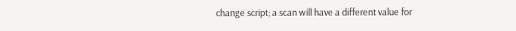change script; a scan will have a different value for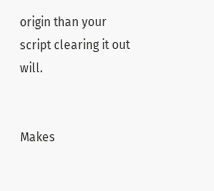origin than your script clearing it out will.


Makes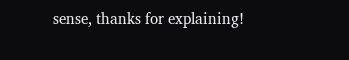sense, thanks for explaining!